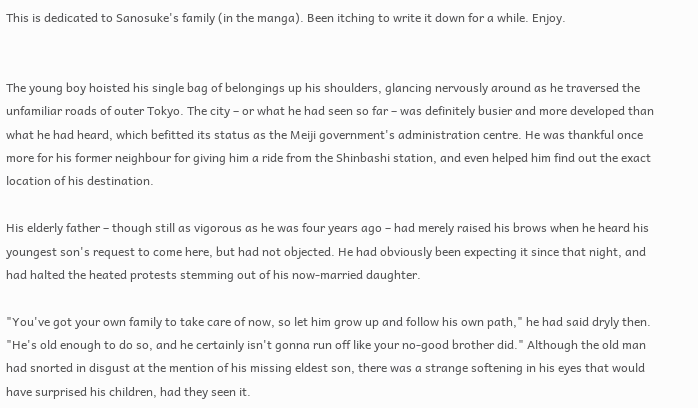This is dedicated to Sanosuke's family (in the manga). Been itching to write it down for a while. Enjoy.


The young boy hoisted his single bag of belongings up his shoulders, glancing nervously around as he traversed the unfamiliar roads of outer Tokyo. The city – or what he had seen so far – was definitely busier and more developed than what he had heard, which befitted its status as the Meiji government's administration centre. He was thankful once more for his former neighbour for giving him a ride from the Shinbashi station, and even helped him find out the exact location of his destination.

His elderly father – though still as vigorous as he was four years ago – had merely raised his brows when he heard his youngest son's request to come here, but had not objected. He had obviously been expecting it since that night, and had halted the heated protests stemming out of his now-married daughter.

"You've got your own family to take care of now, so let him grow up and follow his own path," he had said dryly then. "He's old enough to do so, and he certainly isn't gonna run off like your no-good brother did." Although the old man had snorted in disgust at the mention of his missing eldest son, there was a strange softening in his eyes that would have surprised his children, had they seen it.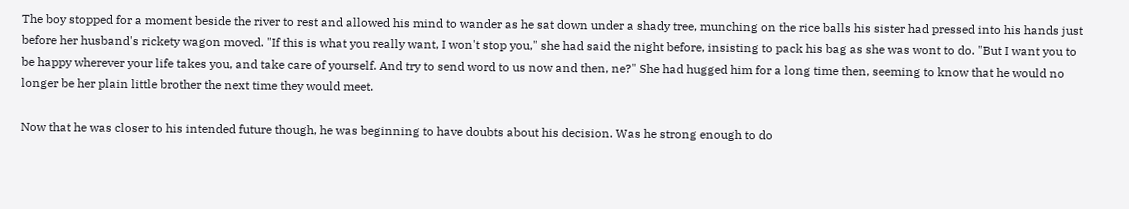The boy stopped for a moment beside the river to rest and allowed his mind to wander as he sat down under a shady tree, munching on the rice balls his sister had pressed into his hands just before her husband's rickety wagon moved. "If this is what you really want, I won't stop you," she had said the night before, insisting to pack his bag as she was wont to do. "But I want you to be happy wherever your life takes you, and take care of yourself. And try to send word to us now and then, ne?" She had hugged him for a long time then, seeming to know that he would no longer be her plain little brother the next time they would meet.

Now that he was closer to his intended future though, he was beginning to have doubts about his decision. Was he strong enough to do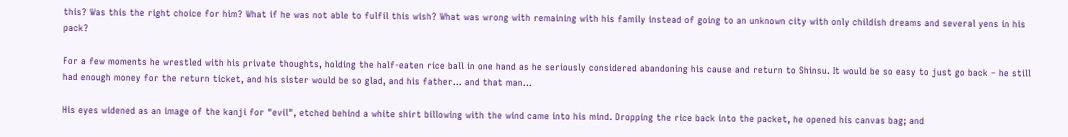this? Was this the right choice for him? What if he was not able to fulfil this wish? What was wrong with remaining with his family instead of going to an unknown city with only childish dreams and several yens in his pack?

For a few moments he wrestled with his private thoughts, holding the half-eaten rice ball in one hand as he seriously considered abandoning his cause and return to Shinsu. It would be so easy to just go back – he still had enough money for the return ticket, and his sister would be so glad, and his father… and that man…

His eyes widened as an image of the kanji for "evil", etched behind a white shirt billowing with the wind came into his mind. Dropping the rice back into the packet, he opened his canvas bag; and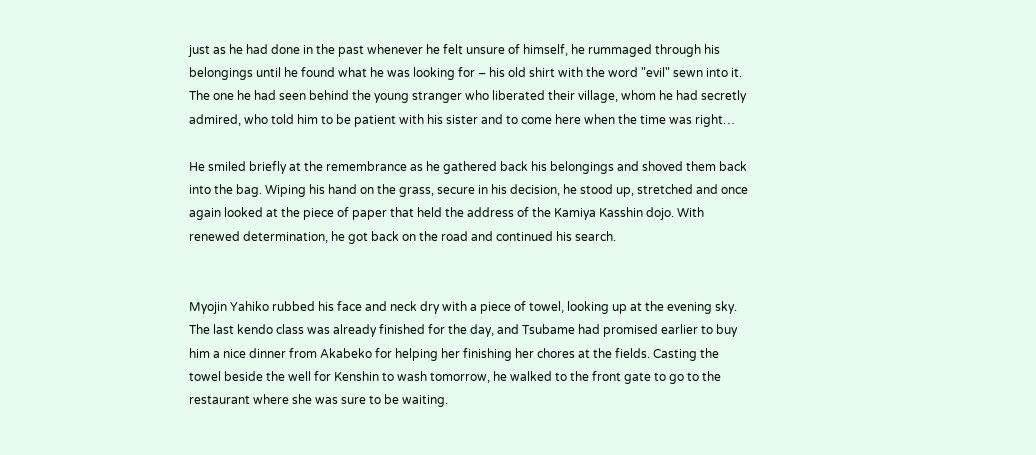just as he had done in the past whenever he felt unsure of himself, he rummaged through his belongings until he found what he was looking for – his old shirt with the word "evil" sewn into it. The one he had seen behind the young stranger who liberated their village, whom he had secretly admired, who told him to be patient with his sister and to come here when the time was right…

He smiled briefly at the remembrance as he gathered back his belongings and shoved them back into the bag. Wiping his hand on the grass, secure in his decision, he stood up, stretched and once again looked at the piece of paper that held the address of the Kamiya Kasshin dojo. With renewed determination, he got back on the road and continued his search.


Myojin Yahiko rubbed his face and neck dry with a piece of towel, looking up at the evening sky. The last kendo class was already finished for the day, and Tsubame had promised earlier to buy him a nice dinner from Akabeko for helping her finishing her chores at the fields. Casting the towel beside the well for Kenshin to wash tomorrow, he walked to the front gate to go to the restaurant where she was sure to be waiting.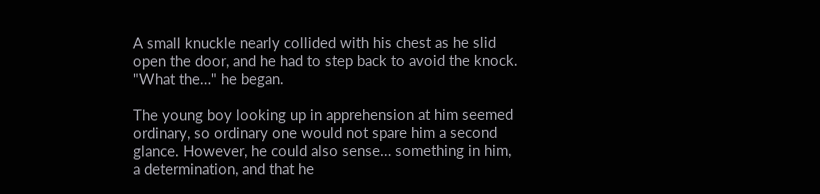A small knuckle nearly collided with his chest as he slid open the door, and he had to step back to avoid the knock. "What the…" he began.

The young boy looking up in apprehension at him seemed ordinary, so ordinary one would not spare him a second glance. However, he could also sense… something in him, a determination, and that he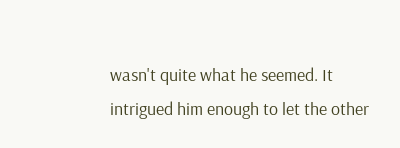wasn't quite what he seemed. It intrigued him enough to let the other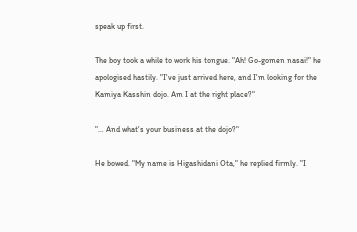speak up first.

The boy took a while to work his tongue. "Ah! Go-gomen nasai!" he apologised hastily. "I've just arrived here, and I'm looking for the Kamiya Kasshin dojo. Am I at the right place?"

"… And what's your business at the dojo?"

He bowed. "My name is Higashidani Ota," he replied firmly. "I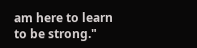am here to learn to be strong."